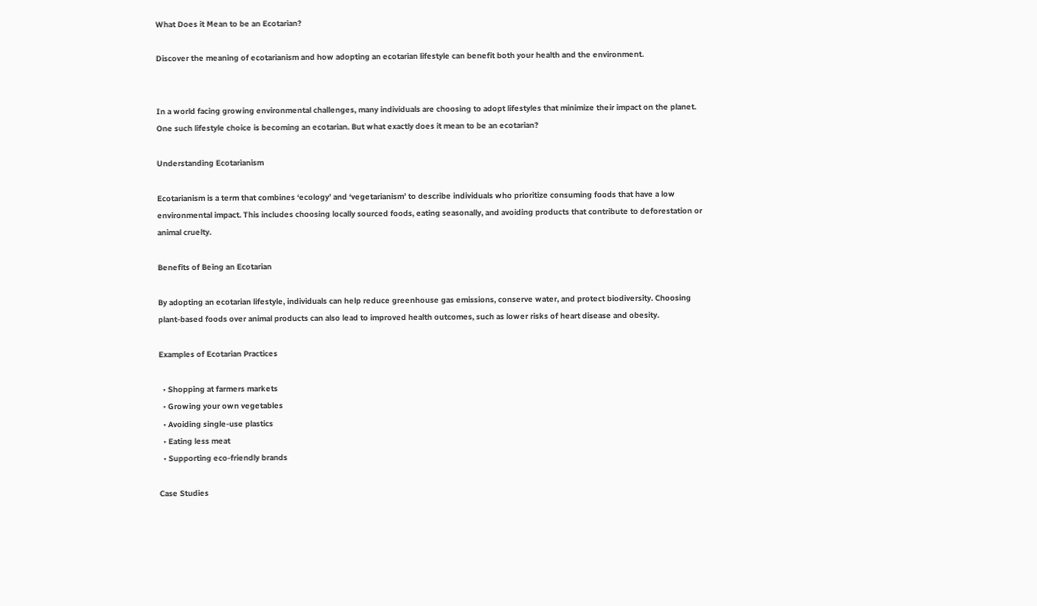What Does it Mean to be an Ecotarian?

Discover the meaning of ecotarianism and how adopting an ecotarian lifestyle can benefit both your health and the environment.


In a world facing growing environmental challenges, many individuals are choosing to adopt lifestyles that minimize their impact on the planet. One such lifestyle choice is becoming an ecotarian. But what exactly does it mean to be an ecotarian?

Understanding Ecotarianism

Ecotarianism is a term that combines ‘ecology’ and ‘vegetarianism’ to describe individuals who prioritize consuming foods that have a low environmental impact. This includes choosing locally sourced foods, eating seasonally, and avoiding products that contribute to deforestation or animal cruelty.

Benefits of Being an Ecotarian

By adopting an ecotarian lifestyle, individuals can help reduce greenhouse gas emissions, conserve water, and protect biodiversity. Choosing plant-based foods over animal products can also lead to improved health outcomes, such as lower risks of heart disease and obesity.

Examples of Ecotarian Practices

  • Shopping at farmers markets
  • Growing your own vegetables
  • Avoiding single-use plastics
  • Eating less meat
  • Supporting eco-friendly brands

Case Studies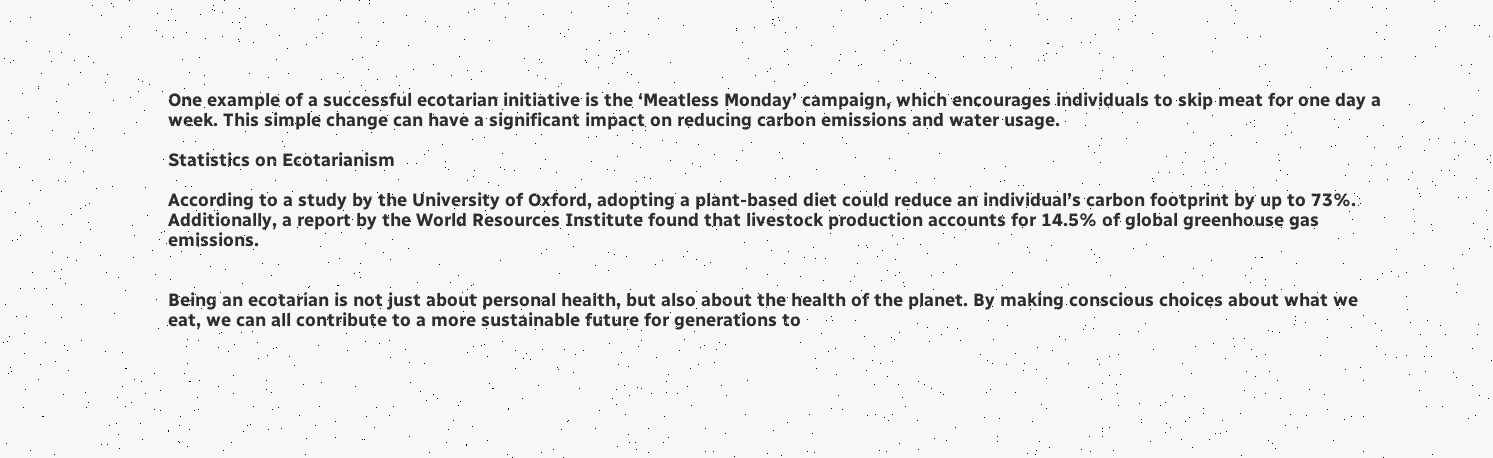One example of a successful ecotarian initiative is the ‘Meatless Monday’ campaign, which encourages individuals to skip meat for one day a week. This simple change can have a significant impact on reducing carbon emissions and water usage.

Statistics on Ecotarianism

According to a study by the University of Oxford, adopting a plant-based diet could reduce an individual’s carbon footprint by up to 73%. Additionally, a report by the World Resources Institute found that livestock production accounts for 14.5% of global greenhouse gas emissions.


Being an ecotarian is not just about personal health, but also about the health of the planet. By making conscious choices about what we eat, we can all contribute to a more sustainable future for generations to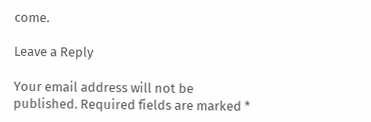come.

Leave a Reply

Your email address will not be published. Required fields are marked *